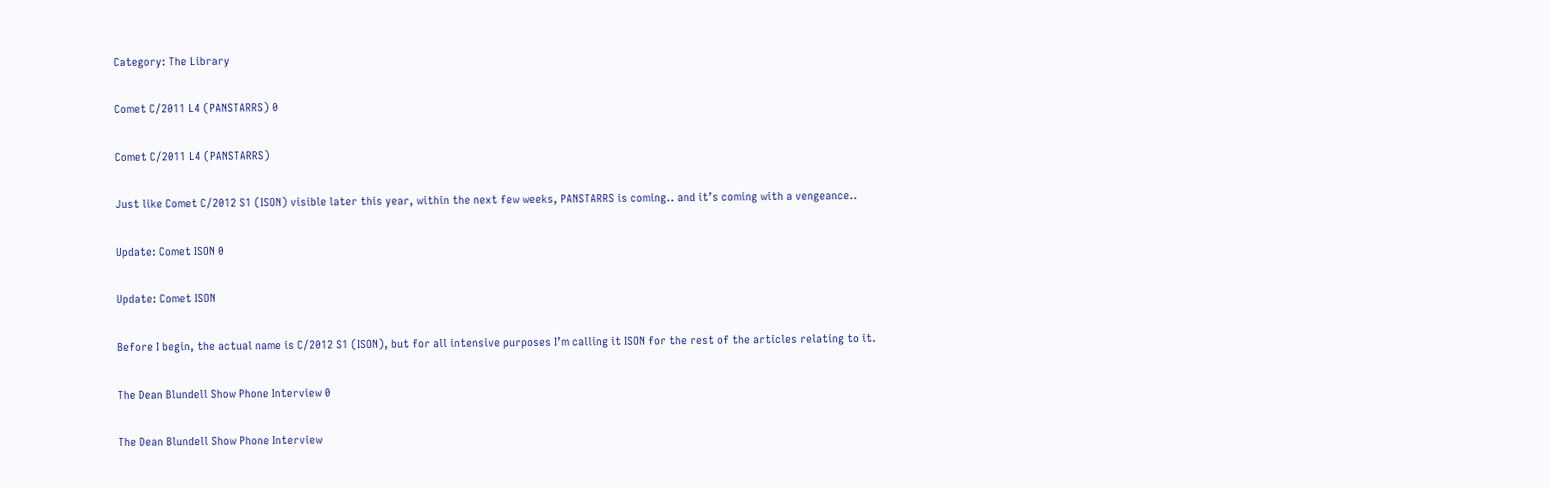Category: The Library

Comet C/2011 L4 (PANSTARRS) 0

Comet C/2011 L4 (PANSTARRS)

Just like Comet C/2012 S1 (ISON) visible later this year, within the next few weeks, PANSTARRS is coming.. and it’s coming with a vengeance..

Update: Comet ISON 0

Update: Comet ISON

Before I begin, the actual name is C/2012 S1 (ISON), but for all intensive purposes I’m calling it ISON for the rest of the articles relating to it.

The Dean Blundell Show Phone Interview 0

The Dean Blundell Show Phone Interview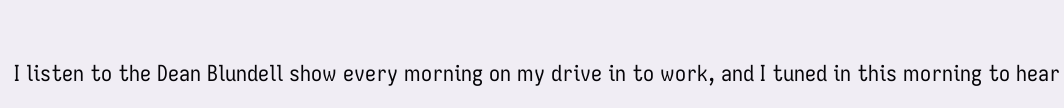I listen to the Dean Blundell show every morning on my drive in to work, and I tuned in this morning to hear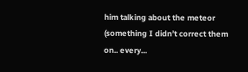him talking about the meteor (something I didn’t correct them on.. every...